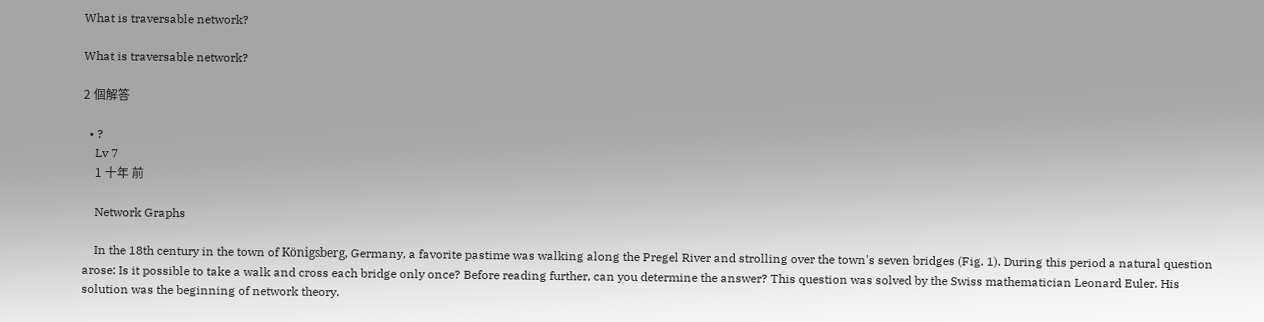What is traversable network?

What is traversable network?

2 個解答

  • ?
    Lv 7
    1 十年 前

    Network Graphs

    In the 18th century in the town of Königsberg, Germany, a favorite pastime was walking along the Pregel River and strolling over the town's seven bridges (Fig. 1). During this period a natural question arose: Is it possible to take a walk and cross each bridge only once? Before reading further, can you determine the answer? This question was solved by the Swiss mathematician Leonard Euler. His solution was the beginning of network theory.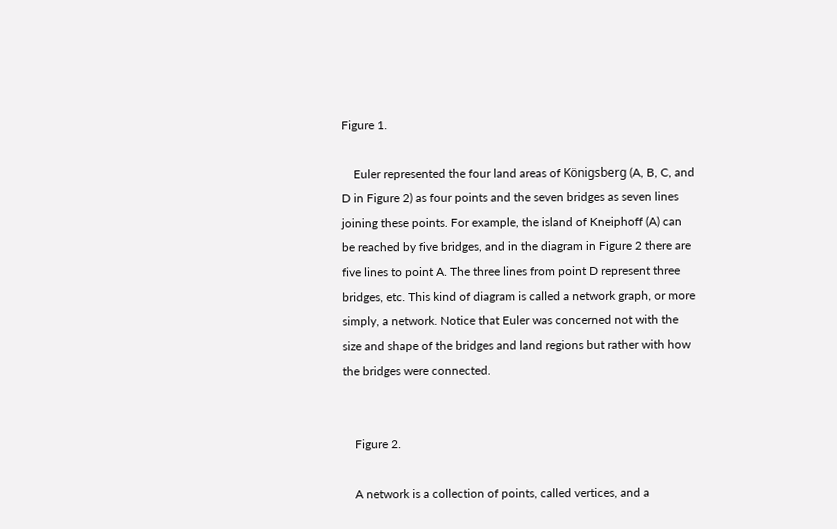Figure 1.

    Euler represented the four land areas of Königsberg (A, B, C, and D in Figure 2) as four points and the seven bridges as seven lines joining these points. For example, the island of Kneiphoff (A) can be reached by five bridges, and in the diagram in Figure 2 there are five lines to point A. The three lines from point D represent three bridges, etc. This kind of diagram is called a network graph, or more simply, a network. Notice that Euler was concerned not with the size and shape of the bridges and land regions but rather with how the bridges were connected.


    Figure 2.

    A network is a collection of points, called vertices, and a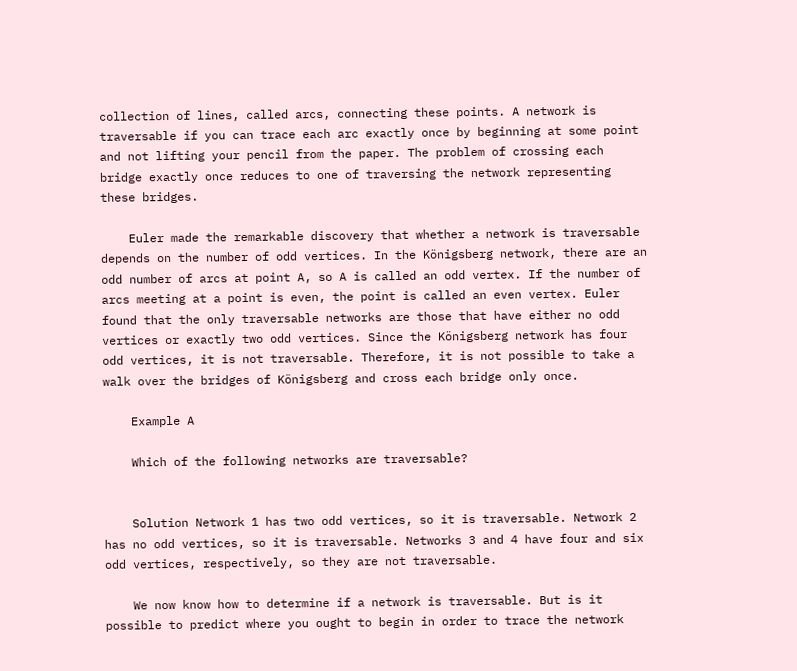collection of lines, called arcs, connecting these points. A network is traversable if you can trace each arc exactly once by beginning at some point and not lifting your pencil from the paper. The problem of crossing each bridge exactly once reduces to one of traversing the network representing these bridges.

    Euler made the remarkable discovery that whether a network is traversable depends on the number of odd vertices. In the Königsberg network, there are an odd number of arcs at point A, so A is called an odd vertex. If the number of arcs meeting at a point is even, the point is called an even vertex. Euler found that the only traversable networks are those that have either no odd vertices or exactly two odd vertices. Since the Königsberg network has four odd vertices, it is not traversable. Therefore, it is not possible to take a walk over the bridges of Königsberg and cross each bridge only once.

    Example A

    Which of the following networks are traversable?


    Solution Network 1 has two odd vertices, so it is traversable. Network 2 has no odd vertices, so it is traversable. Networks 3 and 4 have four and six odd vertices, respectively, so they are not traversable.

    We now know how to determine if a network is traversable. But is it possible to predict where you ought to begin in order to trace the network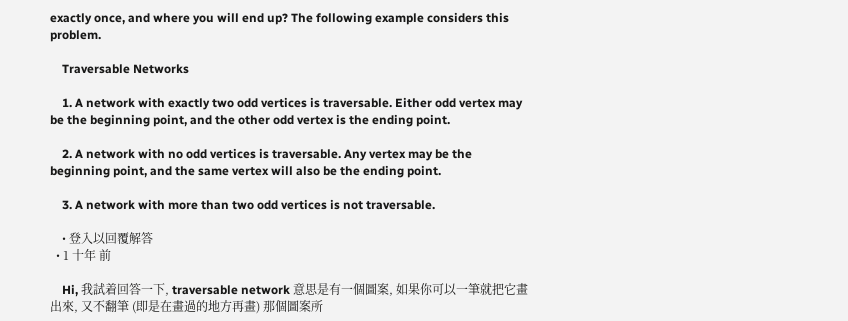exactly once, and where you will end up? The following example considers this problem.

    Traversable Networks

    1. A network with exactly two odd vertices is traversable. Either odd vertex may be the beginning point, and the other odd vertex is the ending point.

    2. A network with no odd vertices is traversable. Any vertex may be the beginning point, and the same vertex will also be the ending point.

    3. A network with more than two odd vertices is not traversable.

    • 登入以回覆解答
  • 1 十年 前

    Hi, 我試着回答一下, traversable network 意思是有一個圖案, 如果你可以一筆就把它畫出來, 又不翻筆 (即是在畫過的地方再畫) 那個圖案所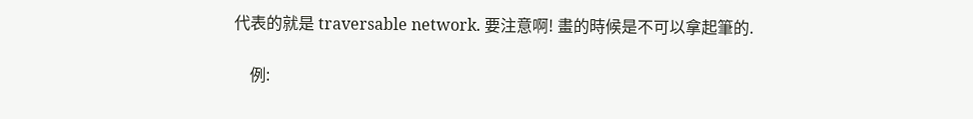代表的就是 traversable network. 要注意啊! 畫的時候是不可以拿起筆的.

    例: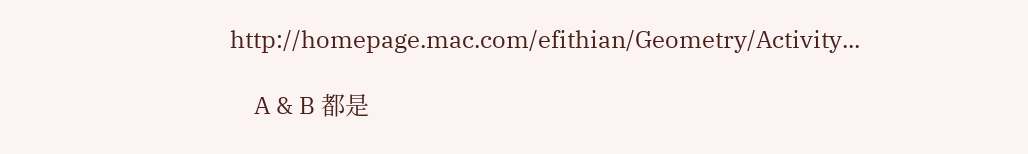http://homepage.mac.com/efithian/Geometry/Activity...

    A & B 都是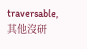traversable, 其他沒研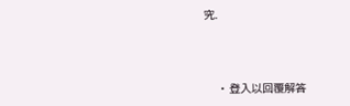究.



    • 登入以回覆解答